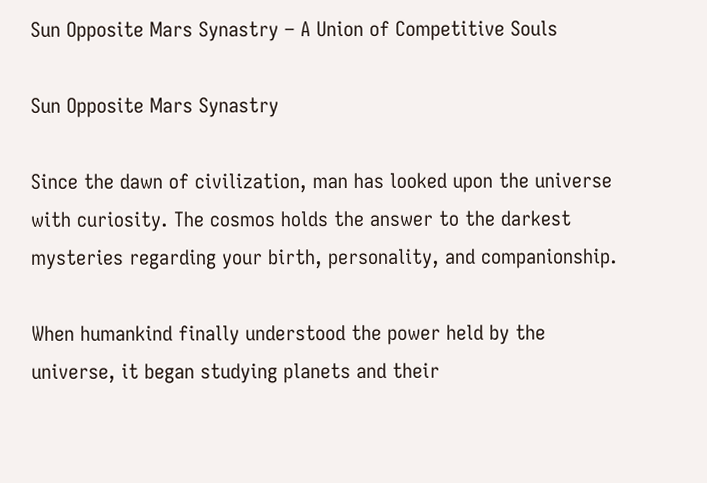Sun Opposite Mars Synastry – A Union of Competitive Souls

Sun Opposite Mars Synastry

Since the dawn of civilization, man has looked upon the universe with curiosity. The cosmos holds the answer to the darkest mysteries regarding your birth, personality, and companionship.

When humankind finally understood the power held by the universe, it began studying planets and their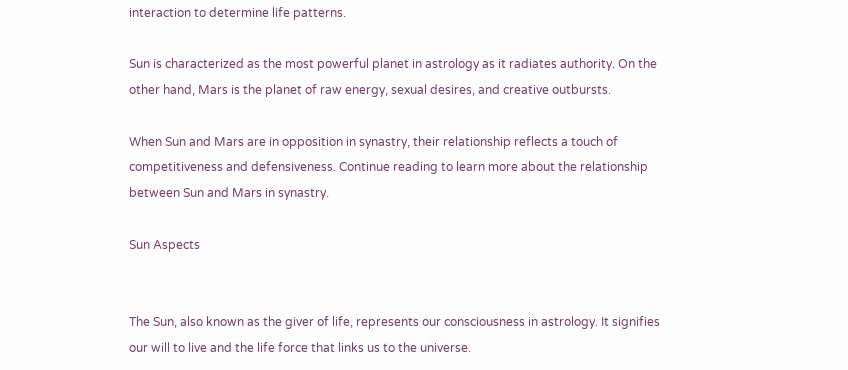interaction to determine life patterns.

Sun is characterized as the most powerful planet in astrology as it radiates authority. On the other hand, Mars is the planet of raw energy, sexual desires, and creative outbursts.

When Sun and Mars are in opposition in synastry, their relationship reflects a touch of competitiveness and defensiveness. Continue reading to learn more about the relationship between Sun and Mars in synastry.

Sun Aspects


The Sun, also known as the giver of life, represents our consciousness in astrology. It signifies our will to live and the life force that links us to the universe.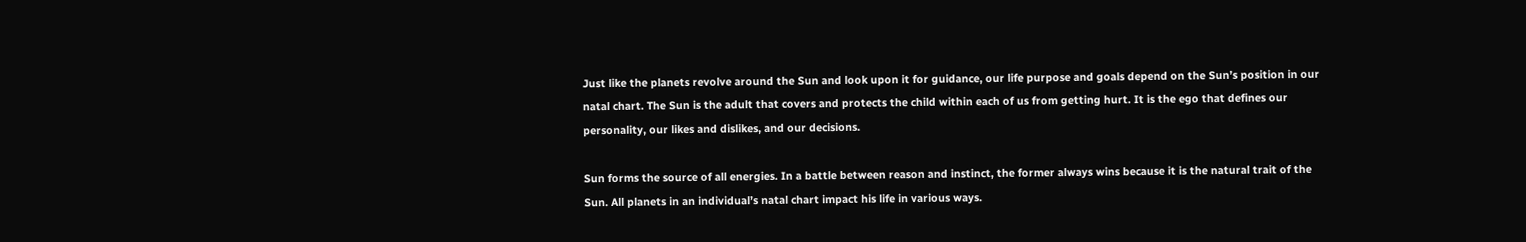Just like the planets revolve around the Sun and look upon it for guidance, our life purpose and goals depend on the Sun’s position in our natal chart. The Sun is the adult that covers and protects the child within each of us from getting hurt. It is the ego that defines our personality, our likes and dislikes, and our decisions.

Sun forms the source of all energies. In a battle between reason and instinct, the former always wins because it is the natural trait of the Sun. All planets in an individual’s natal chart impact his life in various ways.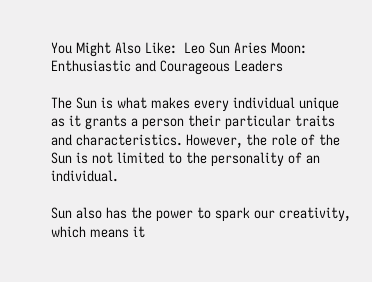You Might Also Like:  Leo Sun Aries Moon: Enthusiastic and Courageous Leaders

The Sun is what makes every individual unique as it grants a person their particular traits and characteristics. However, the role of the Sun is not limited to the personality of an individual.

Sun also has the power to spark our creativity, which means it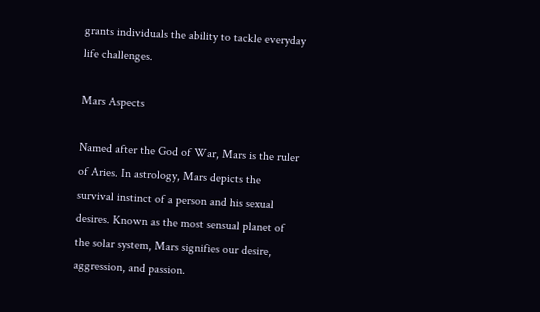grants individuals the ability to tackle everyday life challenges.

Mars Aspects

Named after the God of War, Mars is the ruler of Aries. In astrology, Mars depicts the survival instinct of a person and his sexual desires. Known as the most sensual planet of the solar system, Mars signifies our desire, aggression, and passion.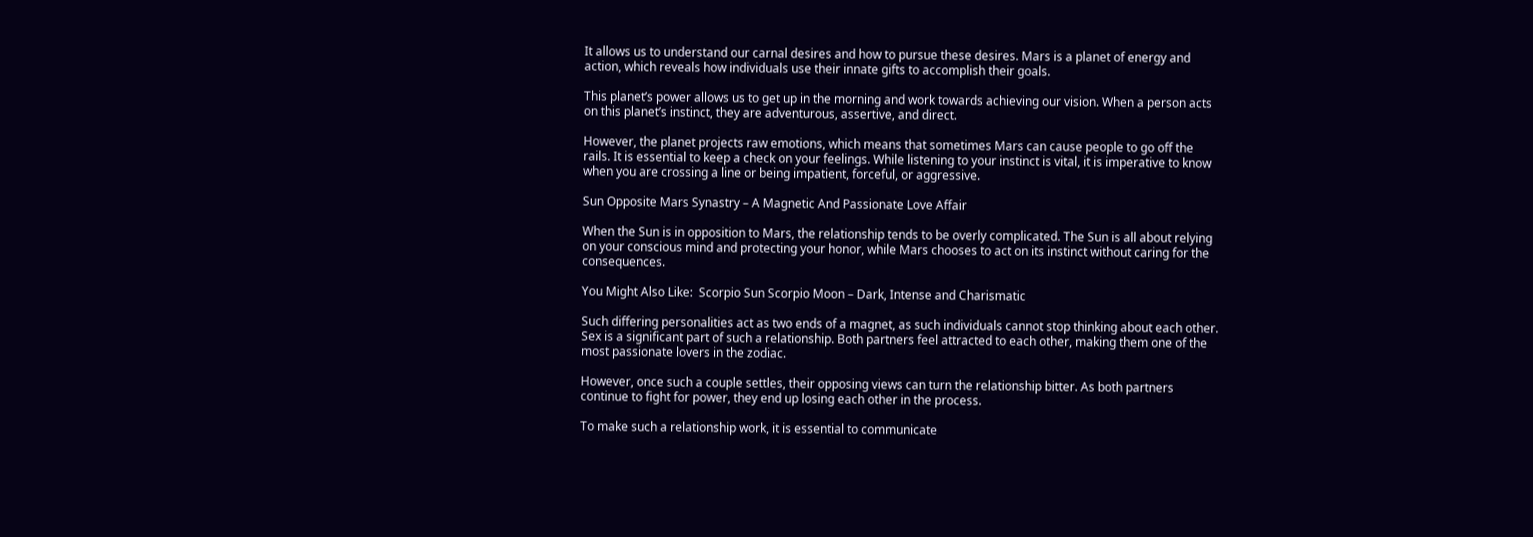It allows us to understand our carnal desires and how to pursue these desires. Mars is a planet of energy and action, which reveals how individuals use their innate gifts to accomplish their goals.

This planet’s power allows us to get up in the morning and work towards achieving our vision. When a person acts on this planet’s instinct, they are adventurous, assertive, and direct.

However, the planet projects raw emotions, which means that sometimes Mars can cause people to go off the rails. It is essential to keep a check on your feelings. While listening to your instinct is vital, it is imperative to know when you are crossing a line or being impatient, forceful, or aggressive.

Sun Opposite Mars Synastry – A Magnetic And Passionate Love Affair

When the Sun is in opposition to Mars, the relationship tends to be overly complicated. The Sun is all about relying on your conscious mind and protecting your honor, while Mars chooses to act on its instinct without caring for the consequences.

You Might Also Like:  Scorpio Sun Scorpio Moon – Dark, Intense and Charismatic

Such differing personalities act as two ends of a magnet, as such individuals cannot stop thinking about each other. Sex is a significant part of such a relationship. Both partners feel attracted to each other, making them one of the most passionate lovers in the zodiac.

However, once such a couple settles, their opposing views can turn the relationship bitter. As both partners continue to fight for power, they end up losing each other in the process.

To make such a relationship work, it is essential to communicate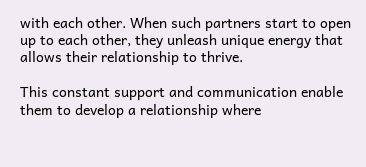with each other. When such partners start to open up to each other, they unleash unique energy that allows their relationship to thrive.

This constant support and communication enable them to develop a relationship where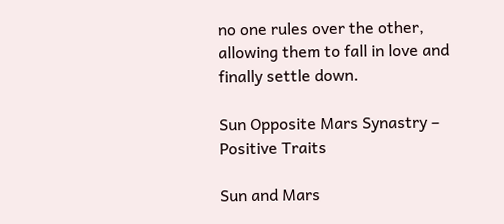no one rules over the other, allowing them to fall in love and finally settle down.

Sun Opposite Mars Synastry – Positive Traits

Sun and Mars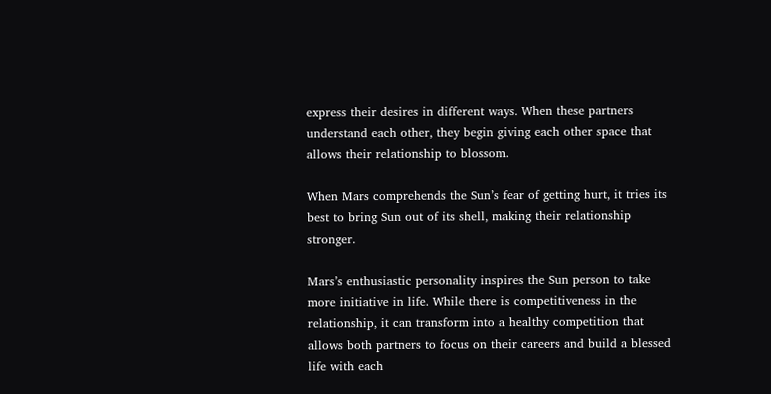express their desires in different ways. When these partners understand each other, they begin giving each other space that allows their relationship to blossom.

When Mars comprehends the Sun’s fear of getting hurt, it tries its best to bring Sun out of its shell, making their relationship stronger.

Mars’s enthusiastic personality inspires the Sun person to take more initiative in life. While there is competitiveness in the relationship, it can transform into a healthy competition that allows both partners to focus on their careers and build a blessed life with each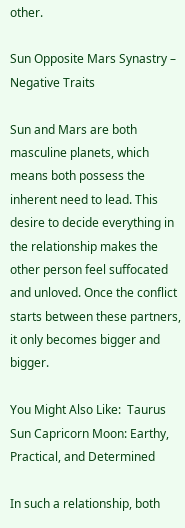other.

Sun Opposite Mars Synastry – Negative Traits

Sun and Mars are both masculine planets, which means both possess the inherent need to lead. This desire to decide everything in the relationship makes the other person feel suffocated and unloved. Once the conflict starts between these partners, it only becomes bigger and bigger.

You Might Also Like:  Taurus Sun Capricorn Moon: Earthy, Practical, and Determined

In such a relationship, both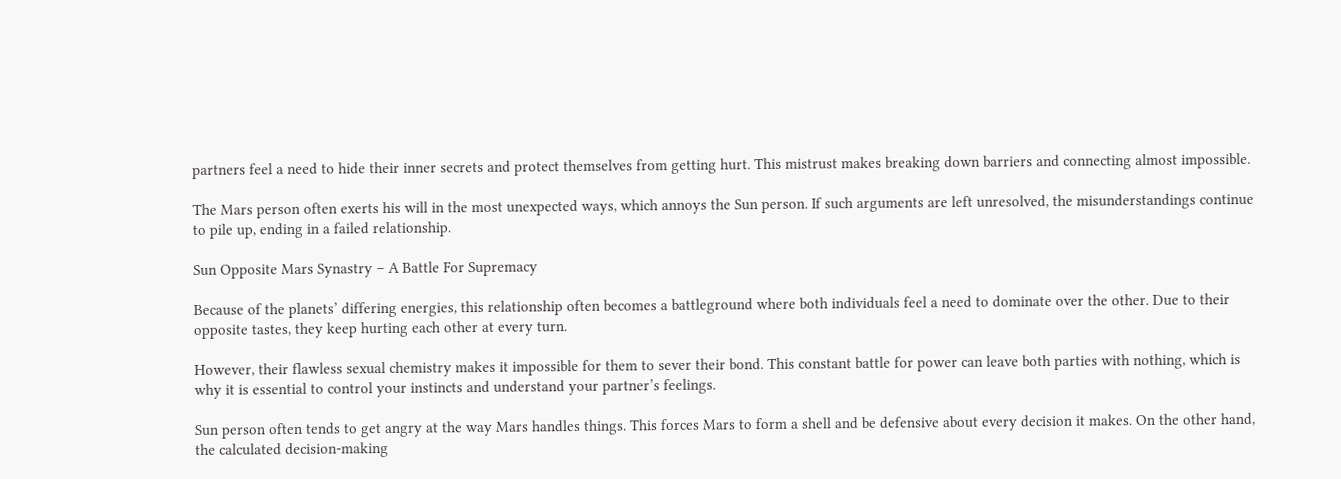partners feel a need to hide their inner secrets and protect themselves from getting hurt. This mistrust makes breaking down barriers and connecting almost impossible.

The Mars person often exerts his will in the most unexpected ways, which annoys the Sun person. If such arguments are left unresolved, the misunderstandings continue to pile up, ending in a failed relationship.

Sun Opposite Mars Synastry – A Battle For Supremacy

Because of the planets’ differing energies, this relationship often becomes a battleground where both individuals feel a need to dominate over the other. Due to their opposite tastes, they keep hurting each other at every turn.

However, their flawless sexual chemistry makes it impossible for them to sever their bond. This constant battle for power can leave both parties with nothing, which is why it is essential to control your instincts and understand your partner’s feelings.

Sun person often tends to get angry at the way Mars handles things. This forces Mars to form a shell and be defensive about every decision it makes. On the other hand, the calculated decision-making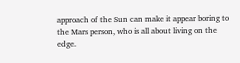approach of the Sun can make it appear boring to the Mars person, who is all about living on the edge.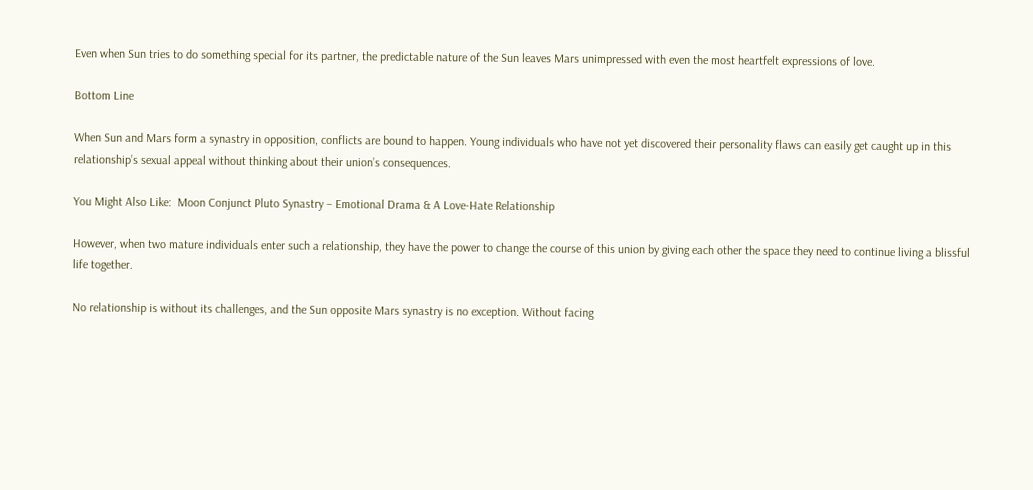Even when Sun tries to do something special for its partner, the predictable nature of the Sun leaves Mars unimpressed with even the most heartfelt expressions of love.

Bottom Line

When Sun and Mars form a synastry in opposition, conflicts are bound to happen. Young individuals who have not yet discovered their personality flaws can easily get caught up in this relationship’s sexual appeal without thinking about their union’s consequences.

You Might Also Like:  Moon Conjunct Pluto Synastry – Emotional Drama & A Love-Hate Relationship

However, when two mature individuals enter such a relationship, they have the power to change the course of this union by giving each other the space they need to continue living a blissful life together.

No relationship is without its challenges, and the Sun opposite Mars synastry is no exception. Without facing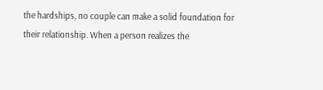the hardships, no couple can make a solid foundation for their relationship. When a person realizes the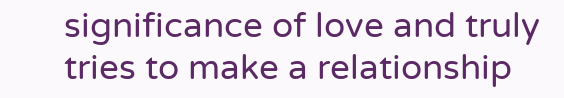significance of love and truly tries to make a relationship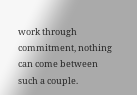work through commitment, nothing can come between such a couple.